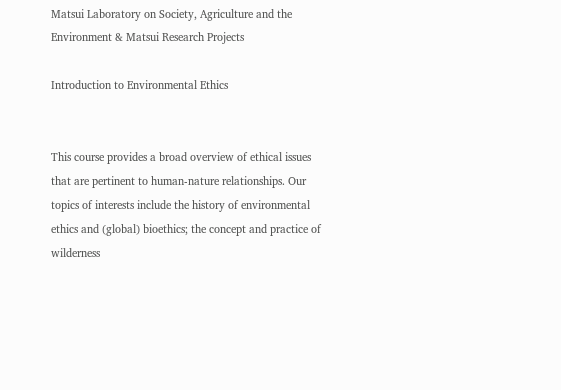Matsui Laboratory on Society, Agriculture and the Environment & Matsui Research Projects

Introduction to Environmental Ethics


This course provides a broad overview of ethical issues that are pertinent to human-nature relationships. Our topics of interests include the history of environmental ethics and (global) bioethics; the concept and practice of wilderness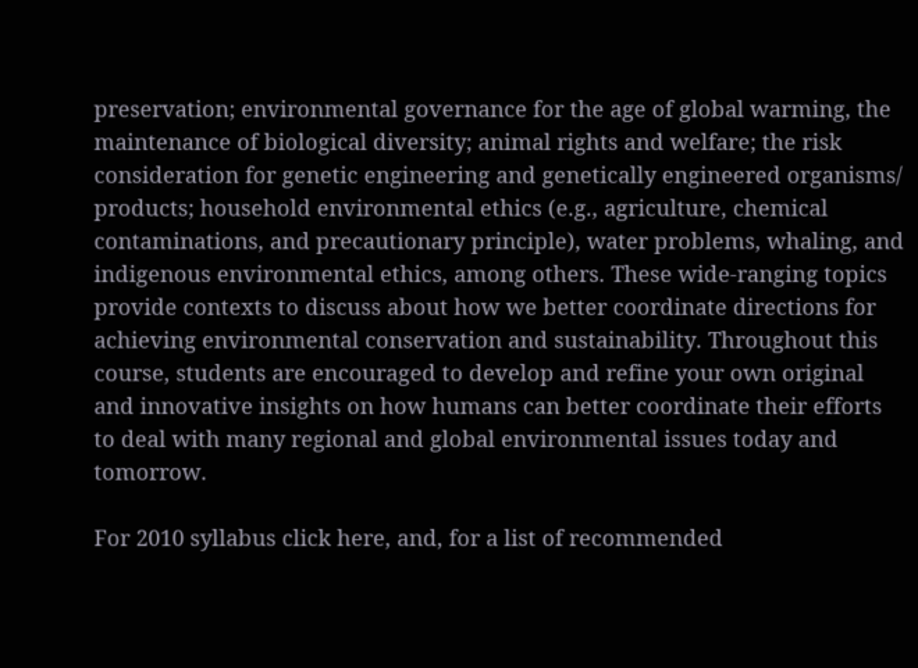preservation; environmental governance for the age of global warming, the maintenance of biological diversity; animal rights and welfare; the risk consideration for genetic engineering and genetically engineered organisms/ products; household environmental ethics (e.g., agriculture, chemical contaminations, and precautionary principle), water problems, whaling, and indigenous environmental ethics, among others. These wide-ranging topics provide contexts to discuss about how we better coordinate directions for achieving environmental conservation and sustainability. Throughout this course, students are encouraged to develop and refine your own original and innovative insights on how humans can better coordinate their efforts to deal with many regional and global environmental issues today and tomorrow.

For 2010 syllabus click here, and, for a list of recommended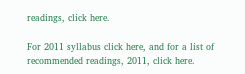readings, click here.

For 2011 syllabus click here, and for a list of recommended readings, 2011, click here.